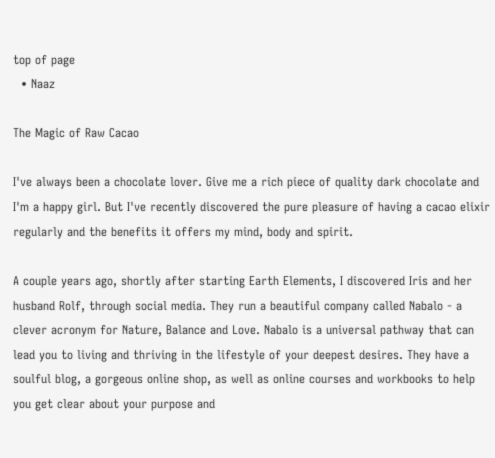top of page
  • Naaz

The Magic of Raw Cacao

I've always been a chocolate lover. Give me a rich piece of quality dark chocolate and I'm a happy girl. But I've recently discovered the pure pleasure of having a cacao elixir regularly and the benefits it offers my mind, body and spirit.

A couple years ago, shortly after starting Earth Elements, I discovered Iris and her husband Rolf, through social media. They run a beautiful company called Nabalo - a clever acronym for Nature, Balance and Love. Nabalo is a universal pathway that can lead you to living and thriving in the lifestyle of your deepest desires. They have a soulful blog, a gorgeous online shop, as well as online courses and workbooks to help you get clear about your purpose and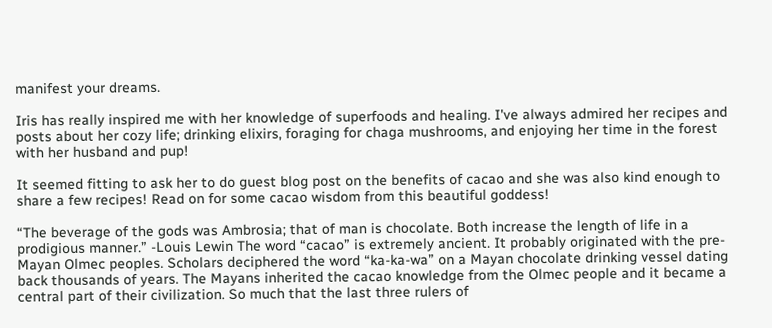manifest your dreams.

Iris has really inspired me with her knowledge of superfoods and healing. I've always admired her recipes and posts about her cozy life; drinking elixirs, foraging for chaga mushrooms, and enjoying her time in the forest with her husband and pup!

It seemed fitting to ask her to do guest blog post on the benefits of cacao and she was also kind enough to share a few recipes! Read on for some cacao wisdom from this beautiful goddess!

“The beverage of the gods was Ambrosia; that of man is chocolate. Both increase the length of life in a prodigious manner.” -Louis Lewin The word “cacao” is extremely ancient. It probably originated with the pre-Mayan Olmec peoples. Scholars deciphered the word “ka-ka-wa” on a Mayan chocolate drinking vessel dating back thousands of years. The Mayans inherited the cacao knowledge from the Olmec people and it became a central part of their civilization. So much that the last three rulers of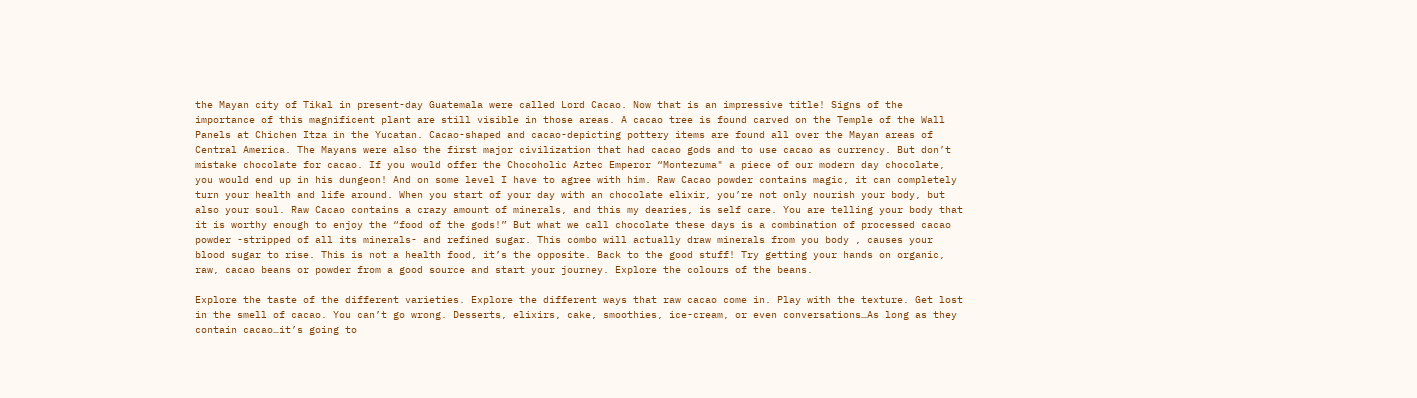the Mayan city of Tikal in present-day Guatemala were called Lord Cacao. Now that is an impressive title! Signs of the importance of this magnificent plant are still visible in those areas. A cacao tree is found carved on the Temple of the Wall Panels at Chichen Itza in the Yucatan. Cacao-shaped and cacao-depicting pottery items are found all over the Mayan areas of Central America. The Mayans were also the first major civilization that had cacao gods and to use cacao as currency. But don’t mistake chocolate for cacao. If you would offer the Chocoholic Aztec Emperor “Montezuma" a piece of our modern day chocolate, you would end up in his dungeon! And on some level I have to agree with him. Raw Cacao powder contains magic, it can completely turn your health and life around. When you start of your day with an chocolate elixir, you’re not only nourish your body, but also your soul. Raw Cacao contains a crazy amount of minerals, and this my dearies, is self care. You are telling your body that it is worthy enough to enjoy the “food of the gods!” But what we call chocolate these days is a combination of processed cacao powder -stripped of all its minerals- and refined sugar. This combo will actually draw minerals from you body , causes your blood sugar to rise. This is not a health food, it’s the opposite. Back to the good stuff! Try getting your hands on organic, raw, cacao beans or powder from a good source and start your journey. Explore the colours of the beans.

Explore the taste of the different varieties. Explore the different ways that raw cacao come in. Play with the texture. Get lost in the smell of cacao. You can’t go wrong. Desserts, elixirs, cake, smoothies, ice-cream, or even conversations…As long as they contain cacao…it’s going to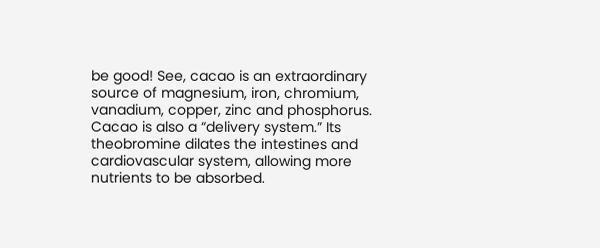be good! See, cacao is an extraordinary source of magnesium, iron, chromium, vanadium, copper, zinc and phosphorus. Cacao is also a “delivery system.” Its theobromine dilates the intestines and cardiovascular system, allowing more nutrients to be absorbed.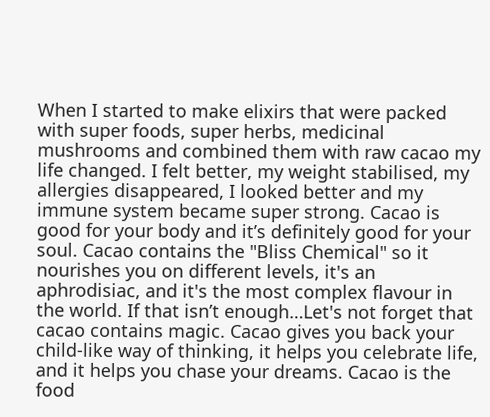When I started to make elixirs that were packed with super foods, super herbs, medicinal mushrooms and combined them with raw cacao my life changed. I felt better, my weight stabilised, my allergies disappeared, I looked better and my immune system became super strong. Cacao is good for your body and it’s definitely good for your soul. Cacao contains the "Bliss Chemical" so it nourishes you on different levels, it's an aphrodisiac, and it's the most complex flavour in the world. If that isn’t enough…Let's not forget that cacao contains magic. Cacao gives you back your child-like way of thinking, it helps you celebrate life, and it helps you chase your dreams. Cacao is the food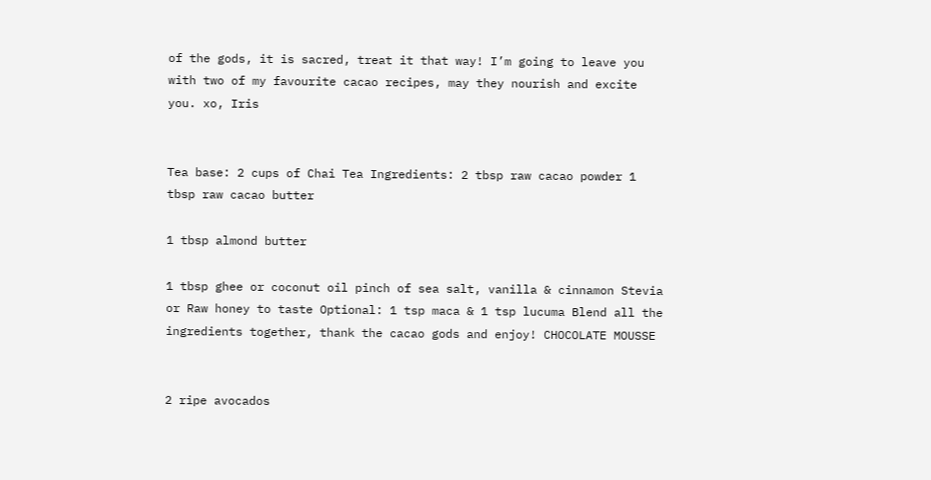of the gods, it is sacred, treat it that way! I’m going to leave you with two of my favourite cacao recipes, may they nourish and excite you. xo, Iris


Tea base: 2 cups of Chai Tea Ingredients: 2 tbsp raw cacao powder 1 tbsp raw cacao butter

1 tbsp almond butter

1 tbsp ghee or coconut oil pinch of sea salt, vanilla & cinnamon Stevia or Raw honey to taste Optional: 1 tsp maca & 1 tsp lucuma Blend all the ingredients together, thank the cacao gods and enjoy! CHOCOLATE MOUSSE


2 ripe avocados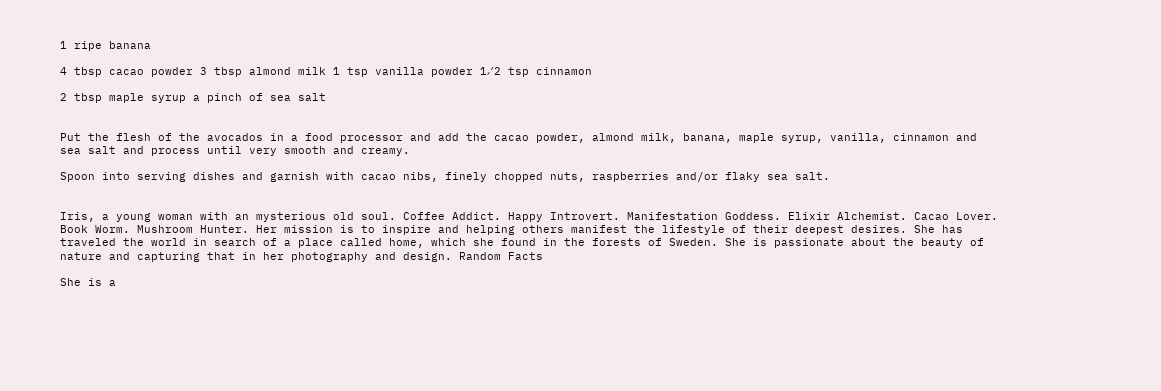1 ripe banana

4 tbsp cacao powder 3 tbsp almond milk 1 tsp vanilla powder 1⁄2 tsp cinnamon

2 tbsp maple syrup a pinch of sea salt


Put the flesh of the avocados in a food processor and add the cacao powder, almond milk, banana, maple syrup, vanilla, cinnamon and sea salt and process until very smooth and creamy.

Spoon into serving dishes and garnish with cacao nibs, finely chopped nuts, raspberries and/or flaky sea salt.


Iris, a young woman with an mysterious old soul. Coffee Addict. Happy Introvert. Manifestation Goddess. Elixir Alchemist. Cacao Lover. Book Worm. Mushroom Hunter. Her mission is to inspire and helping others manifest the lifestyle of their deepest desires. She has traveled the world in search of a place called home, which she found in the forests of Sweden. She is passionate about the beauty of nature and capturing that in her photography and design. Random Facts

She is a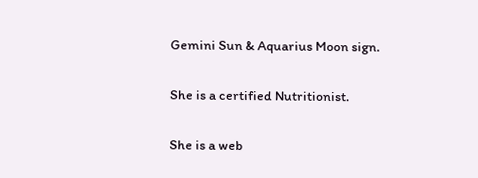Gemini Sun & Aquarius Moon sign.

She is a certified Nutritionist.

She is a web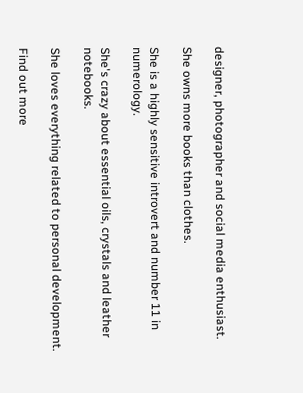designer, photographer and social media enthusiast.

She owns more books than clothes.

She is a highly sensitive introvert and number 11 in numerology.

She's crazy about essential oils, crystals and leather notebooks.

She loves everything related to personal development.

Find out more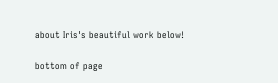about Iris's beautiful work below!

bottom of page